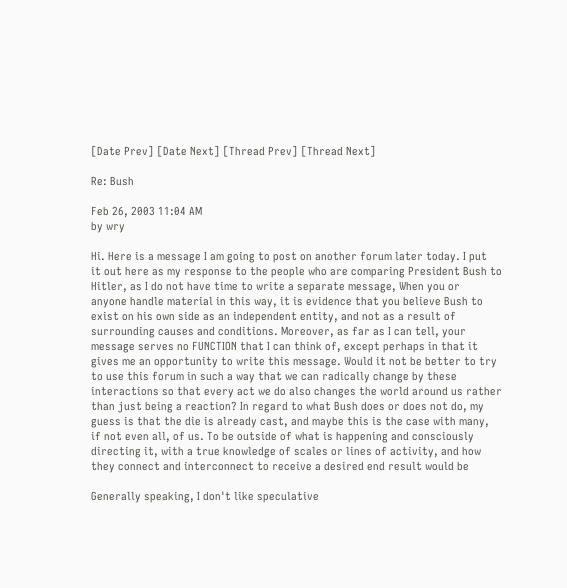[Date Prev] [Date Next] [Thread Prev] [Thread Next]

Re: Bush

Feb 26, 2003 11:04 AM
by wry

Hi. Here is a message I am going to post on another forum later today. I put
it out here as my response to the people who are comparing President Bush to
Hitler, as I do not have time to write a separate message, When you or
anyone handle material in this way, it is evidence that you believe Bush to
exist on his own side as an independent entity, and not as a result of
surrounding causes and conditions. Moreover, as far as I can tell, your
message serves no FUNCTION that I can think of, except perhaps in that it
gives me an opportunity to write this message. Would it not be better to try
to use this forum in such a way that we can radically change by these
interactions so that every act we do also changes the world around us rather
than just being a reaction? In regard to what Bush does or does not do, my
guess is that the die is already cast, and maybe this is the case with many,
if not even all, of us. To be outside of what is happening and consciously
directing it, with a true knowledge of scales or lines of activity, and how
they connect and interconnect to receive a desired end result would be

Generally speaking, I don't like speculative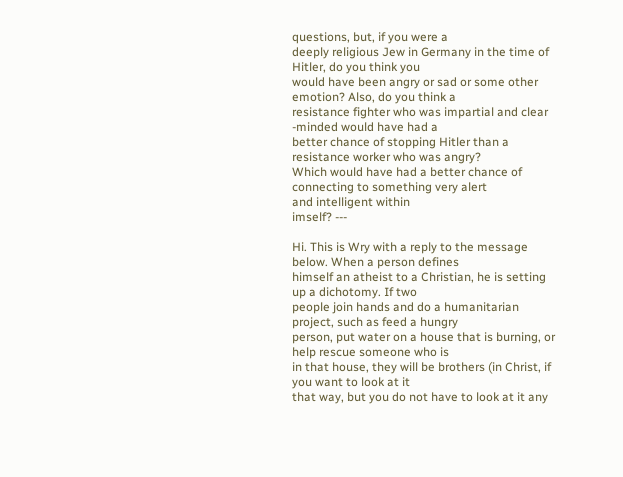questions, but, if you were a
deeply religious Jew in Germany in the time of Hitler, do you think you
would have been angry or sad or some other emotion? Also, do you think a
resistance fighter who was impartial and clear -minded would have had a
better chance of stopping Hitler than a resistance worker who was angry?
Which would have had a better chance of connecting to something very alert
and intelligent within
imself? ---

Hi. This is Wry with a reply to the message below. When a person defines
himself an atheist to a Christian, he is setting up a dichotomy. If two
people join hands and do a humanitarian project, such as feed a hungry
person, put water on a house that is burning, or help rescue someone who is
in that house, they will be brothers (in Christ, if you want to look at it
that way, but you do not have to look at it any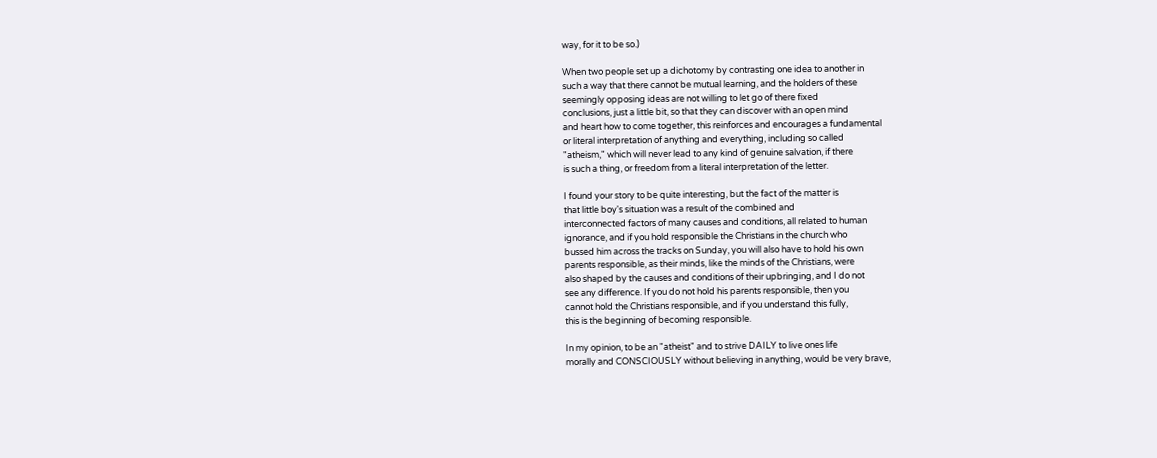way, for it to be so.)

When two people set up a dichotomy by contrasting one idea to another in
such a way that there cannot be mutual learning, and the holders of these
seemingly opposing ideas are not willing to let go of there fixed
conclusions, just a little bit, so that they can discover with an open mind
and heart how to come together, this reinforces and encourages a fundamental
or literal interpretation of anything and everything, including so called
"atheism," which will never lead to any kind of genuine salvation, if there
is such a thing, or freedom from a literal interpretation of the letter.

I found your story to be quite interesting, but the fact of the matter is
that little boy's situation was a result of the combined and
interconnected factors of many causes and conditions, all related to human
ignorance, and if you hold responsible the Christians in the church who
bussed him across the tracks on Sunday, you will also have to hold his own
parents responsible, as their minds, like the minds of the Christians, were
also shaped by the causes and conditions of their upbringing, and I do not
see any difference. If you do not hold his parents responsible, then you
cannot hold the Christians responsible, and if you understand this fully,
this is the beginning of becoming responsible.

In my opinion, to be an "atheist" and to strive DAILY to live ones life
morally and CONSCIOUSLY without believing in anything, would be very brave,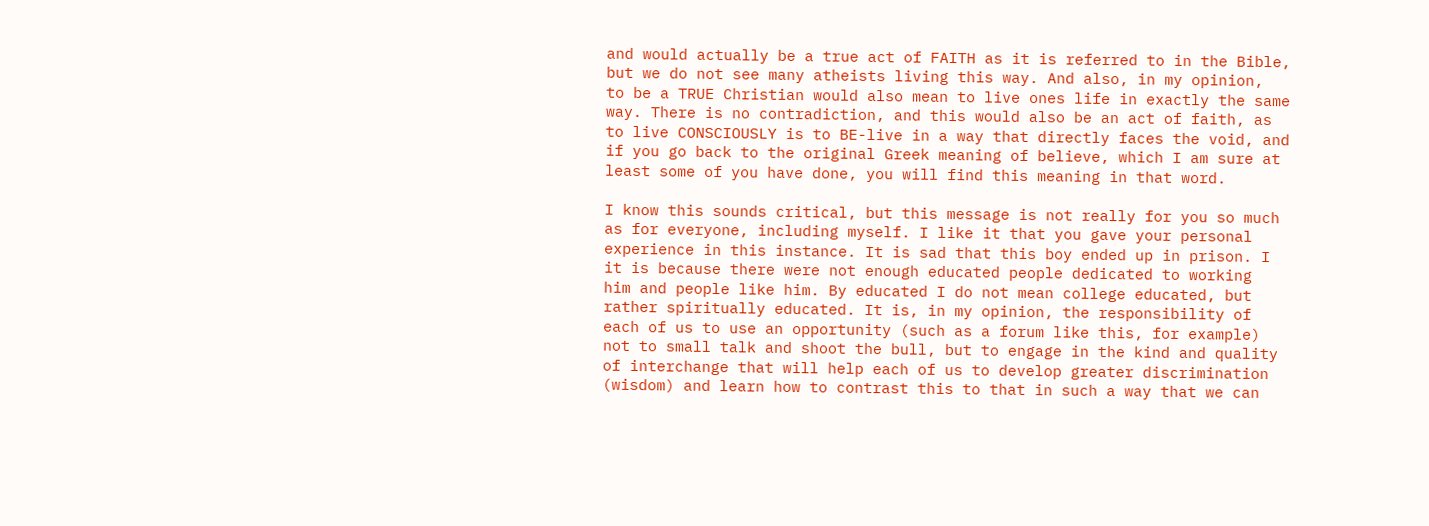and would actually be a true act of FAITH as it is referred to in the Bible,
but we do not see many atheists living this way. And also, in my opinion,
to be a TRUE Christian would also mean to live ones life in exactly the same
way. There is no contradiction, and this would also be an act of faith, as
to live CONSCIOUSLY is to BE-live in a way that directly faces the void, and
if you go back to the original Greek meaning of believe, which I am sure at
least some of you have done, you will find this meaning in that word.

I know this sounds critical, but this message is not really for you so much
as for everyone, including myself. I like it that you gave your personal
experience in this instance. It is sad that this boy ended up in prison. I
it is because there were not enough educated people dedicated to working
him and people like him. By educated I do not mean college educated, but
rather spiritually educated. It is, in my opinion, the responsibility of
each of us to use an opportunity (such as a forum like this, for example)
not to small talk and shoot the bull, but to engage in the kind and quality
of interchange that will help each of us to develop greater discrimination
(wisdom) and learn how to contrast this to that in such a way that we can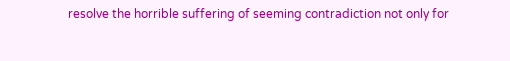resolve the horrible suffering of seeming contradiction not only for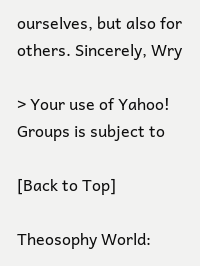ourselves, but also for others. Sincerely, Wry

> Your use of Yahoo! Groups is subject to

[Back to Top]

Theosophy World: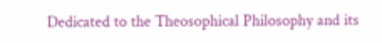Dedicated to the Theosophical Philosophy and its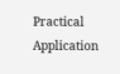Practical Application